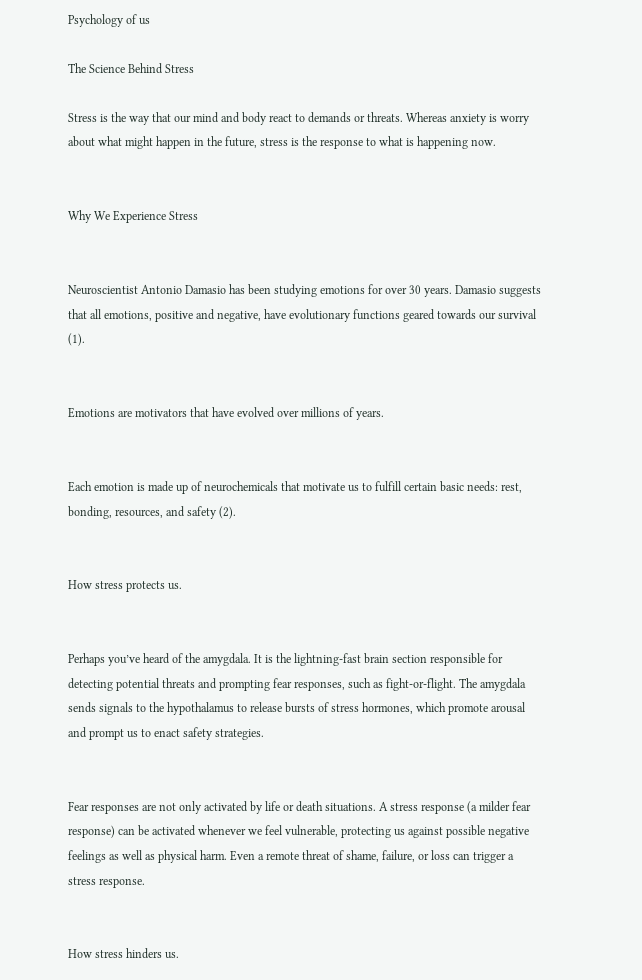Psychology of us

The Science Behind Stress

Stress is the way that our mind and body react to demands or threats. Whereas anxiety is worry about what might happen in the future, stress is the response to what is happening now.


Why We Experience Stress


Neuroscientist Antonio Damasio has been studying emotions for over 30 years. Damasio suggests that all emotions, positive and negative, have evolutionary functions geared towards our survival (1).


Emotions are motivators that have evolved over millions of years.


Each emotion is made up of neurochemicals that motivate us to fulfill certain basic needs: rest, bonding, resources, and safety (2).


How stress protects us.


Perhaps you’ve heard of the amygdala. It is the lightning-fast brain section responsible for detecting potential threats and prompting fear responses, such as fight-or-flight. The amygdala sends signals to the hypothalamus to release bursts of stress hormones, which promote arousal and prompt us to enact safety strategies.


Fear responses are not only activated by life or death situations. A stress response (a milder fear response) can be activated whenever we feel vulnerable, protecting us against possible negative feelings as well as physical harm. Even a remote threat of shame, failure, or loss can trigger a stress response.


How stress hinders us.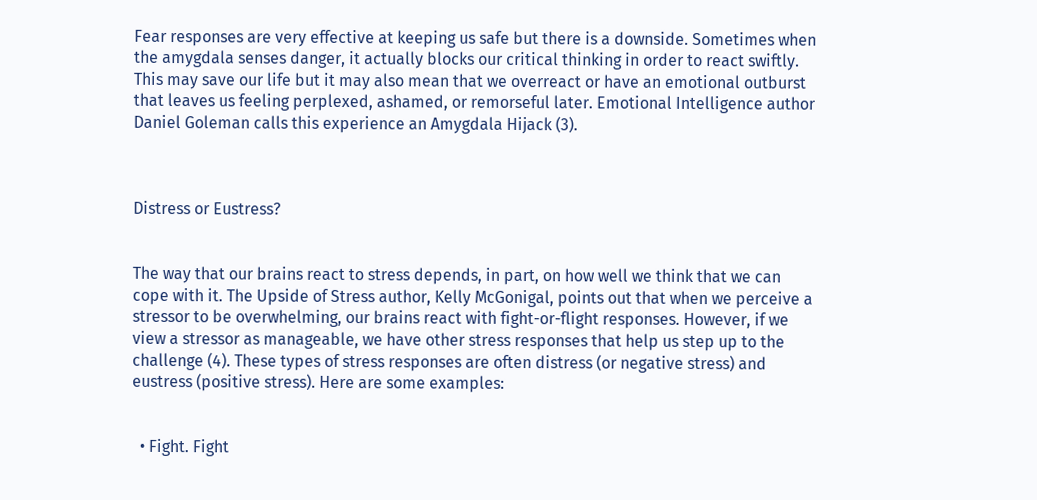Fear responses are very effective at keeping us safe but there is a downside. Sometimes when the amygdala senses danger, it actually blocks our critical thinking in order to react swiftly. This may save our life but it may also mean that we overreact or have an emotional outburst that leaves us feeling perplexed, ashamed, or remorseful later. Emotional Intelligence author Daniel Goleman calls this experience an Amygdala Hijack (3).



Distress or Eustress?


The way that our brains react to stress depends, in part, on how well we think that we can cope with it. The Upside of Stress author, Kelly McGonigal, points out that when we perceive a stressor to be overwhelming, our brains react with fight-or-flight responses. However, if we view a stressor as manageable, we have other stress responses that help us step up to the challenge (4). These types of stress responses are often distress (or negative stress) and eustress (positive stress). Here are some examples:


  • Fight. Fight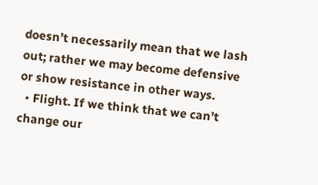doesn’t necessarily mean that we lash out; rather we may become defensive or show resistance in other ways.
  • Flight. If we think that we can’t change our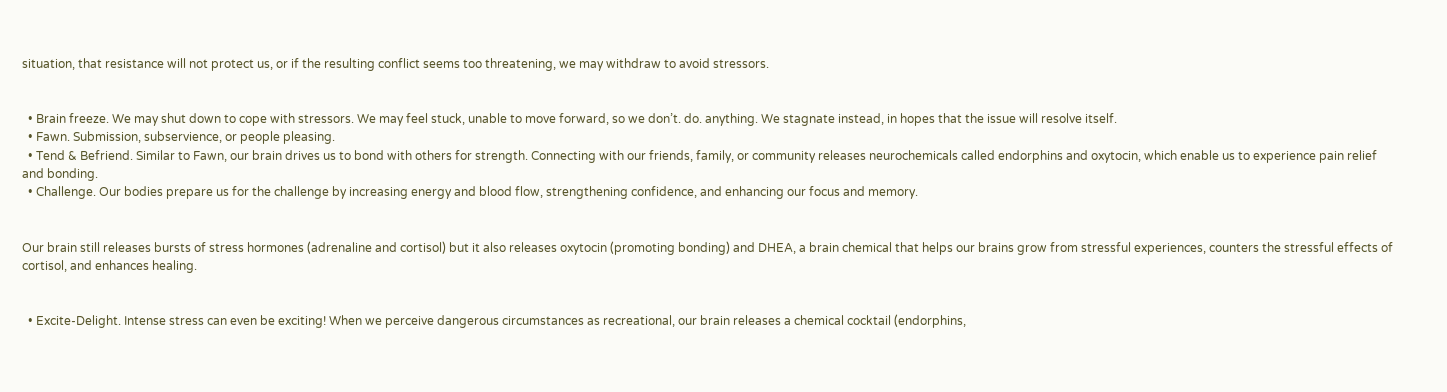situation, that resistance will not protect us, or if the resulting conflict seems too threatening, we may withdraw to avoid stressors.


  • Brain freeze. We may shut down to cope with stressors. We may feel stuck, unable to move forward, so we don’t. do. anything. We stagnate instead, in hopes that the issue will resolve itself.
  • Fawn. Submission, subservience, or people pleasing.
  • Tend & Befriend. Similar to Fawn, our brain drives us to bond with others for strength. Connecting with our friends, family, or community releases neurochemicals called endorphins and oxytocin, which enable us to experience pain relief and bonding.
  • Challenge. Our bodies prepare us for the challenge by increasing energy and blood flow, strengthening confidence, and enhancing our focus and memory.


Our brain still releases bursts of stress hormones (adrenaline and cortisol) but it also releases oxytocin (promoting bonding) and DHEA, a brain chemical that helps our brains grow from stressful experiences, counters the stressful effects of cortisol, and enhances healing.


  • Excite-Delight. Intense stress can even be exciting! When we perceive dangerous circumstances as recreational, our brain releases a chemical cocktail (endorphins,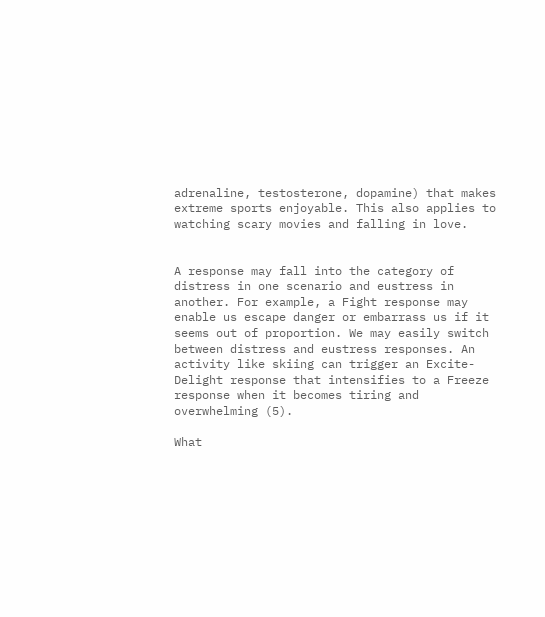adrenaline, testosterone, dopamine) that makes extreme sports enjoyable. This also applies to watching scary movies and falling in love.


A response may fall into the category of distress in one scenario and eustress in another. For example, a Fight response may enable us escape danger or embarrass us if it seems out of proportion. We may easily switch between distress and eustress responses. An activity like skiing can trigger an Excite-Delight response that intensifies to a Freeze response when it becomes tiring and overwhelming (5).

What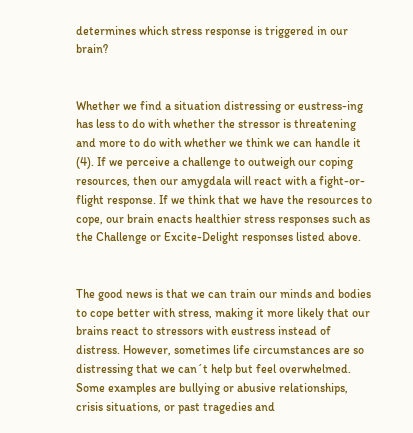determines which stress response is triggered in our brain?


Whether we find a situation distressing or eustress-ing has less to do with whether the stressor is threatening and more to do with whether we think we can handle it (4). If we perceive a challenge to outweigh our coping resources, then our amygdala will react with a fight-or-flight response. If we think that we have the resources to cope, our brain enacts healthier stress responses such as the Challenge or Excite-Delight responses listed above.


The good news is that we can train our minds and bodies to cope better with stress, making it more likely that our brains react to stressors with eustress instead of distress. However, sometimes life circumstances are so distressing that we can´t help but feel overwhelmed. Some examples are bullying or abusive relationships, crisis situations, or past tragedies and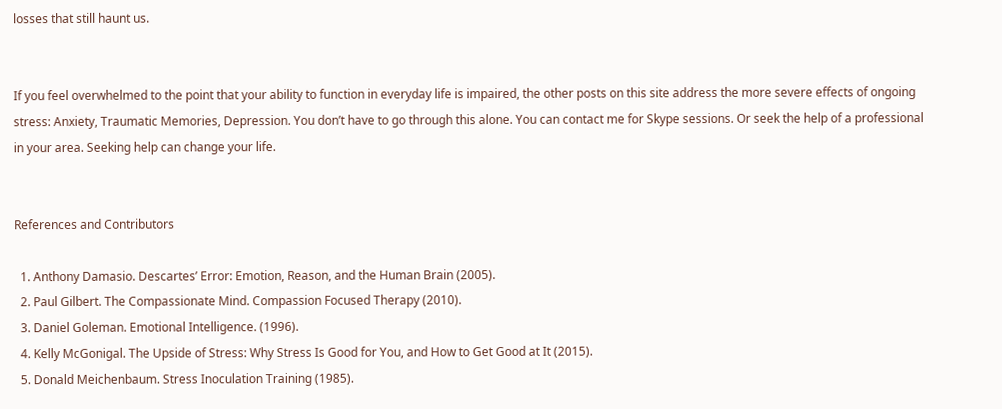losses that still haunt us.


If you feel overwhelmed to the point that your ability to function in everyday life is impaired, the other posts on this site address the more severe effects of ongoing stress: Anxiety, Traumatic Memories, Depression. You don’t have to go through this alone. You can contact me for Skype sessions. Or seek the help of a professional in your area. Seeking help can change your life.


References and Contributors

  1. Anthony Damasio. Descartes’ Error: Emotion, Reason, and the Human Brain (2005).
  2. Paul Gilbert. The Compassionate Mind. Compassion Focused Therapy (2010).
  3. Daniel Goleman. Emotional Intelligence. (1996).
  4. Kelly McGonigal. The Upside of Stress: Why Stress Is Good for You, and How to Get Good at It (2015).
  5. Donald Meichenbaum. Stress Inoculation Training (1985).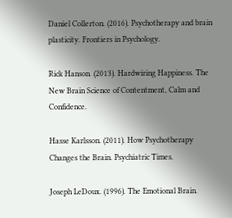Daniel Collerton. (2016). Psychotherapy and brain plasticity. Frontiers in Psychology.

Rick Hanson. (2013). Hardwiring Happiness. The New Brain Science of Contentment, Calm and Confidence.

Hasse Karlsson. (2011). How Psychotherapy Changes the Brain. Psychiatric Times.

Joseph LeDoux. (1996). The Emotional Brain.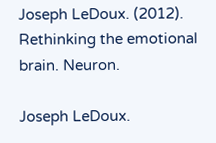Joseph LeDoux. (2012). Rethinking the emotional brain. Neuron.

Joseph LeDoux.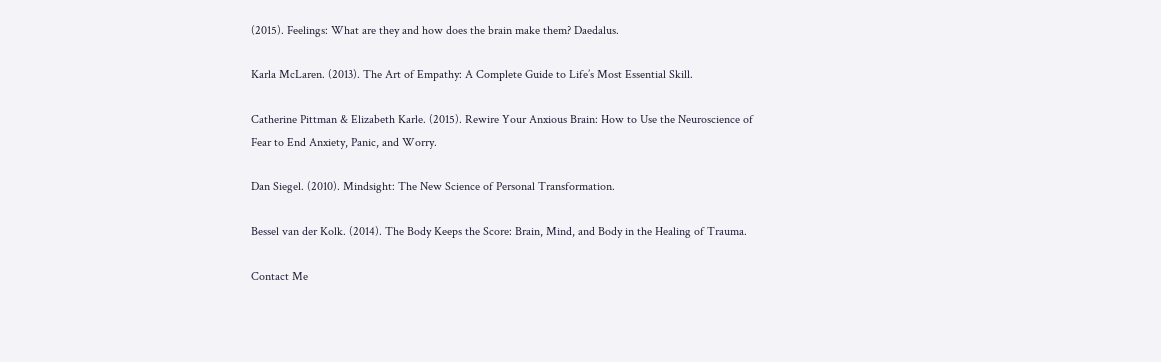(2015). Feelings: What are they and how does the brain make them? Daedalus.

Karla McLaren. (2013). The Art of Empathy: A Complete Guide to Life’s Most Essential Skill.

Catherine Pittman & Elizabeth Karle. (2015). Rewire Your Anxious Brain: How to Use the Neuroscience of Fear to End Anxiety, Panic, and Worry.

Dan Siegel. (2010). Mindsight: The New Science of Personal Transformation.

Bessel van der Kolk. (2014). The Body Keeps the Score: Brain, Mind, and Body in the Healing of Trauma.

Contact Me